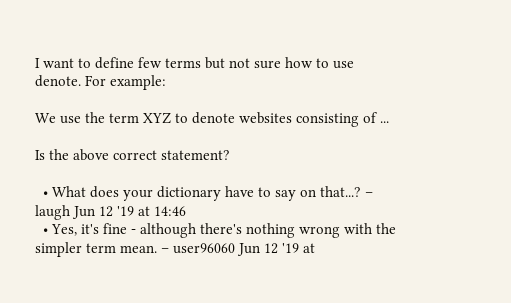I want to define few terms but not sure how to use denote. For example:

We use the term XYZ to denote websites consisting of ...

Is the above correct statement?

  • What does your dictionary have to say on that...? – laugh Jun 12 '19 at 14:46
  • Yes, it's fine - although there's nothing wrong with the simpler term mean. – user96060 Jun 12 '19 at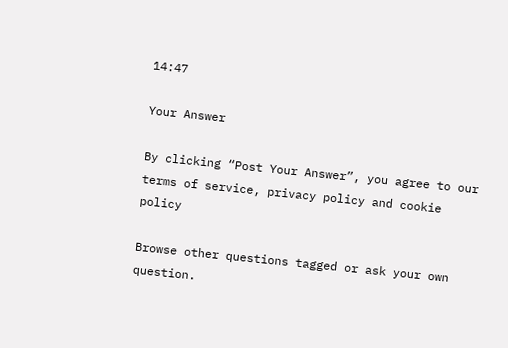14:47

Your Answer

By clicking “Post Your Answer”, you agree to our terms of service, privacy policy and cookie policy

Browse other questions tagged or ask your own question.